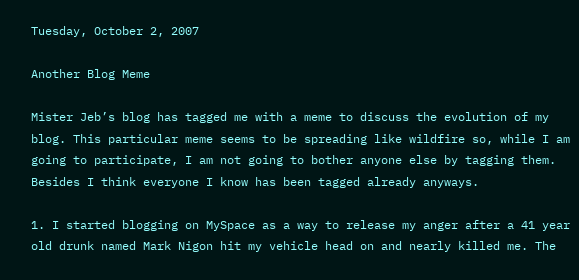Tuesday, October 2, 2007

Another Blog Meme

Mister Jeb’s blog has tagged me with a meme to discuss the evolution of my blog. This particular meme seems to be spreading like wildfire so, while I am going to participate, I am not going to bother anyone else by tagging them. Besides I think everyone I know has been tagged already anyways.

1. I started blogging on MySpace as a way to release my anger after a 41 year old drunk named Mark Nigon hit my vehicle head on and nearly killed me. The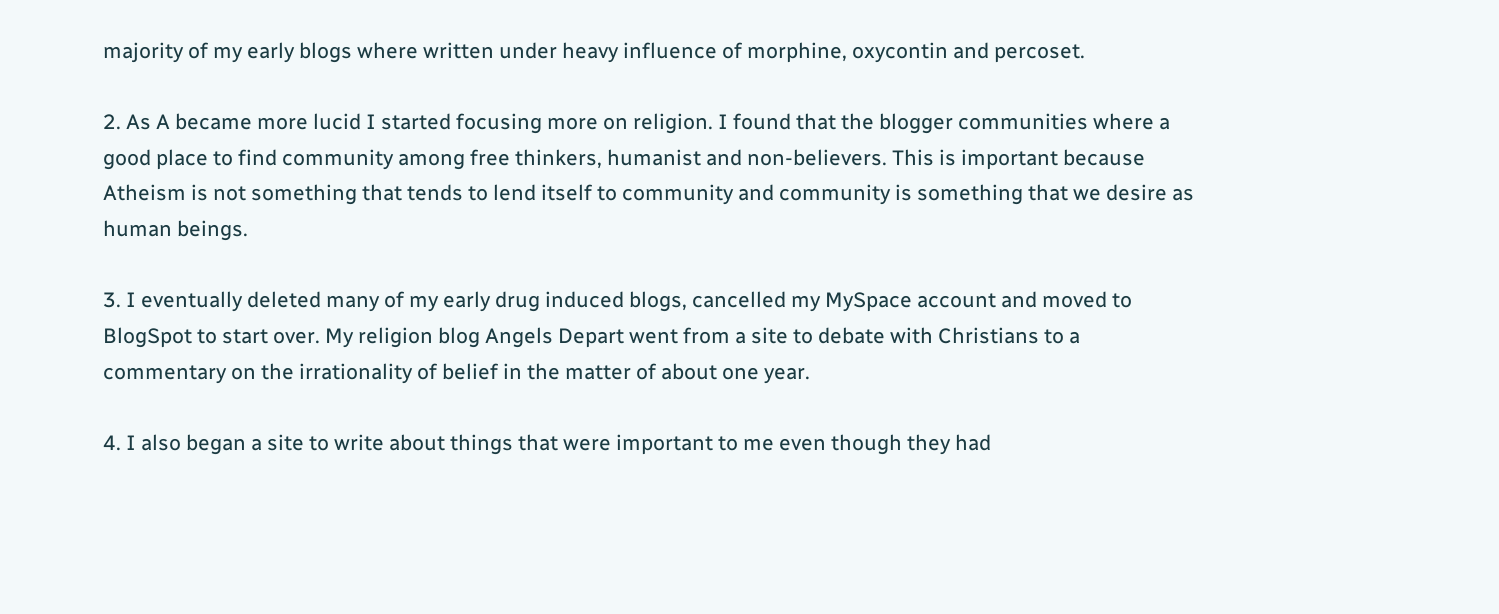majority of my early blogs where written under heavy influence of morphine, oxycontin and percoset.

2. As A became more lucid I started focusing more on religion. I found that the blogger communities where a good place to find community among free thinkers, humanist and non-believers. This is important because Atheism is not something that tends to lend itself to community and community is something that we desire as human beings.

3. I eventually deleted many of my early drug induced blogs, cancelled my MySpace account and moved to BlogSpot to start over. My religion blog Angels Depart went from a site to debate with Christians to a commentary on the irrationality of belief in the matter of about one year.

4. I also began a site to write about things that were important to me even though they had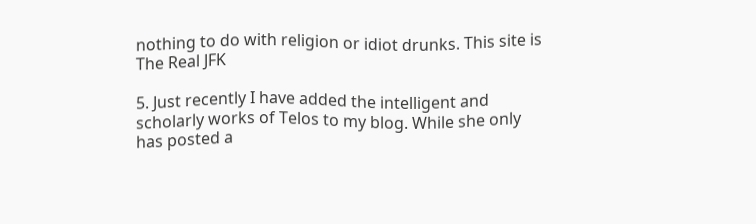nothing to do with religion or idiot drunks. This site is The Real JFK

5. Just recently I have added the intelligent and scholarly works of Telos to my blog. While she only has posted a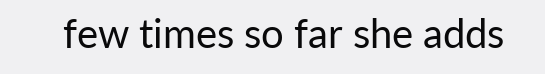few times so far she adds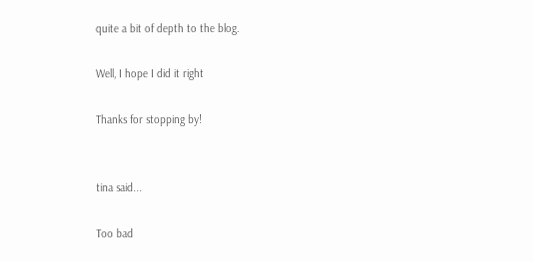quite a bit of depth to the blog.

Well, I hope I did it right

Thanks for stopping by!


tina said...

Too bad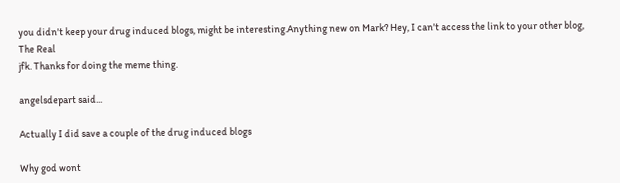you didn't keep your drug induced blogs, might be interesting.Anything new on Mark? Hey, I can't access the link to your other blog, The Real
jfk. Thanks for doing the meme thing.

angelsdepart said...

Actually I did save a couple of the drug induced blogs

Why god wont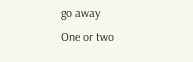go away
One or two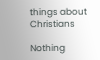things about Christians

Nothing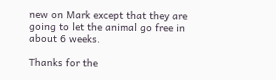new on Mark except that they are going to let the animal go free in about 6 weeks.

Thanks for the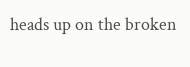heads up on the broken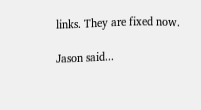links. They are fixed now.

Jason said...